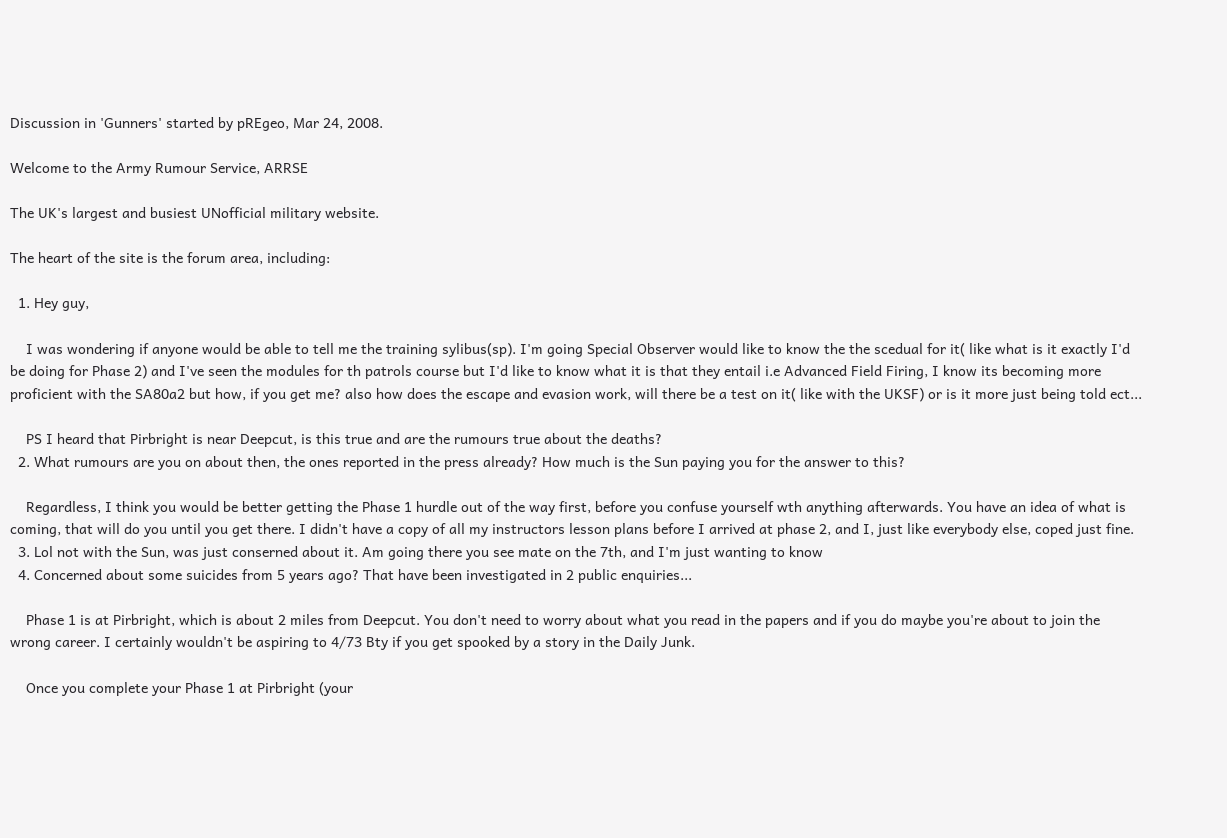Discussion in 'Gunners' started by pREgeo, Mar 24, 2008.

Welcome to the Army Rumour Service, ARRSE

The UK's largest and busiest UNofficial military website.

The heart of the site is the forum area, including:

  1. Hey guy,

    I was wondering if anyone would be able to tell me the training sylibus(sp). I'm going Special Observer would like to know the the scedual for it( like what is it exactly I'd be doing for Phase 2) and I've seen the modules for th patrols course but I'd like to know what it is that they entail i.e Advanced Field Firing, I know its becoming more proficient with the SA80a2 but how, if you get me? also how does the escape and evasion work, will there be a test on it( like with the UKSF) or is it more just being told ect...

    PS I heard that Pirbright is near Deepcut, is this true and are the rumours true about the deaths?
  2. What rumours are you on about then, the ones reported in the press already? How much is the Sun paying you for the answer to this?

    Regardless, I think you would be better getting the Phase 1 hurdle out of the way first, before you confuse yourself wth anything afterwards. You have an idea of what is coming, that will do you until you get there. I didn't have a copy of all my instructors lesson plans before I arrived at phase 2, and I, just like everybody else, coped just fine.
  3. Lol not with the Sun, was just conserned about it. Am going there you see mate on the 7th, and I'm just wanting to know
  4. Concerned about some suicides from 5 years ago? That have been investigated in 2 public enquiries...

    Phase 1 is at Pirbright, which is about 2 miles from Deepcut. You don't need to worry about what you read in the papers and if you do maybe you're about to join the wrong career. I certainly wouldn't be aspiring to 4/73 Bty if you get spooked by a story in the Daily Junk.

    Once you complete your Phase 1 at Pirbright (your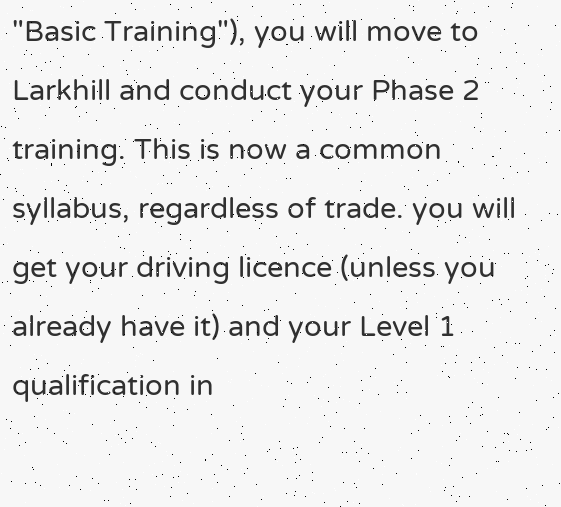"Basic Training"), you will move to Larkhill and conduct your Phase 2 training. This is now a common syllabus, regardless of trade. you will get your driving licence (unless you already have it) and your Level 1 qualification in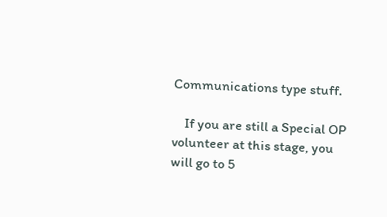Communications type stuff.

    If you are still a Special OP volunteer at this stage, you will go to 5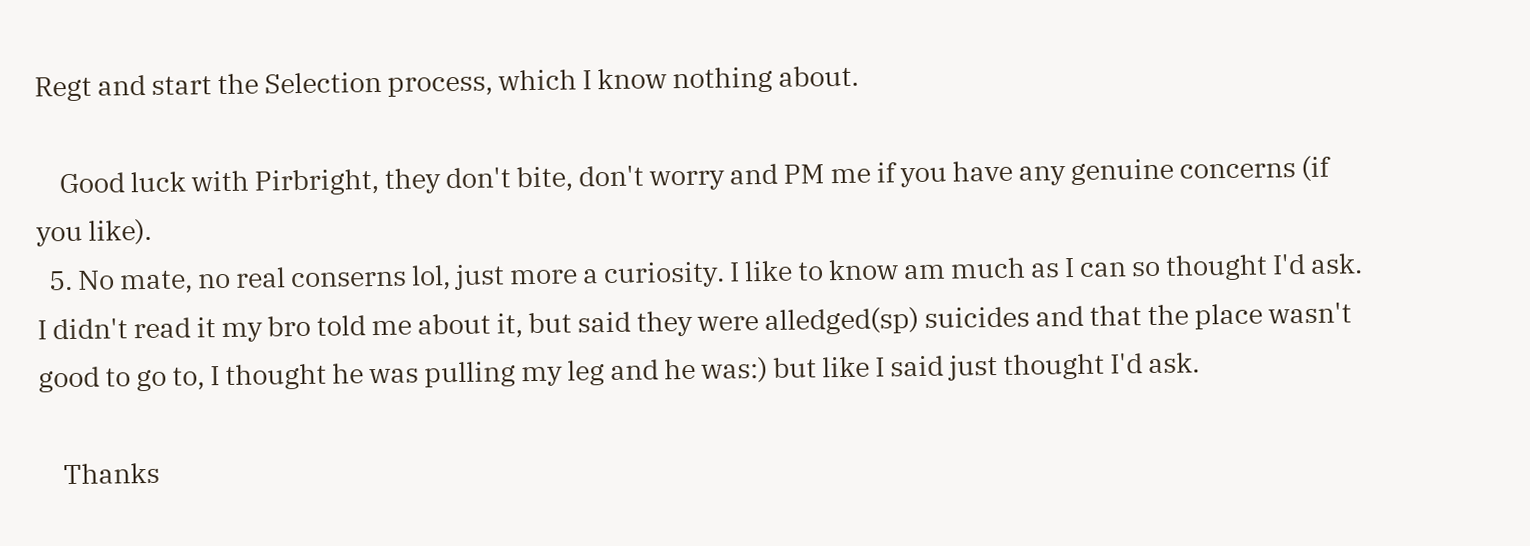Regt and start the Selection process, which I know nothing about.

    Good luck with Pirbright, they don't bite, don't worry and PM me if you have any genuine concerns (if you like).
  5. No mate, no real conserns lol, just more a curiosity. I like to know am much as I can so thought I'd ask. I didn't read it my bro told me about it, but said they were alledged(sp) suicides and that the place wasn't good to go to, I thought he was pulling my leg and he was:) but like I said just thought I'd ask.

    Thanks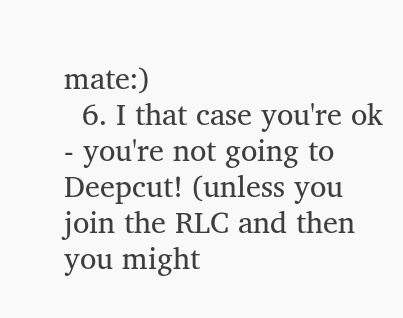mate:)
  6. I that case you're ok - you're not going to Deepcut! (unless you join the RLC and then you might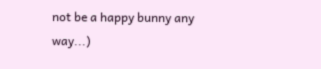not be a happy bunny any way...)